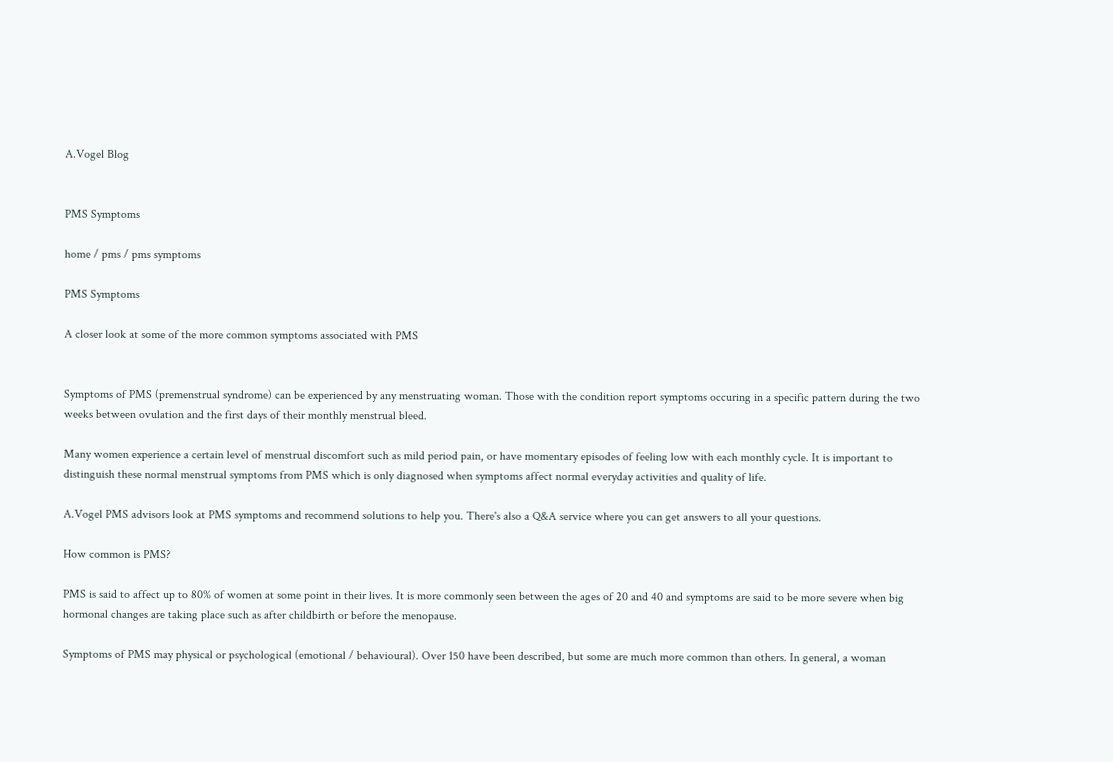A.Vogel Blog


PMS Symptoms

home / pms / pms symptoms

PMS Symptoms

A closer look at some of the more common symptoms associated with PMS


Symptoms of PMS (premenstrual syndrome) can be experienced by any menstruating woman. Those with the condition report symptoms occuring in a specific pattern during the two weeks between ovulation and the first days of their monthly menstrual bleed.

Many women experience a certain level of menstrual discomfort such as mild period pain, or have momentary episodes of feeling low with each monthly cycle. It is important to distinguish these normal menstrual symptoms from PMS which is only diagnosed when symptoms affect normal everyday activities and quality of life.

A.Vogel PMS advisors look at PMS symptoms and recommend solutions to help you. There's also a Q&A service where you can get answers to all your questions.

How common is PMS?

PMS is said to affect up to 80% of women at some point in their lives. It is more commonly seen between the ages of 20 and 40 and symptoms are said to be more severe when big hormonal changes are taking place such as after childbirth or before the menopause.

Symptoms of PMS may physical or psychological (emotional / behavioural). Over 150 have been described, but some are much more common than others. In general, a woman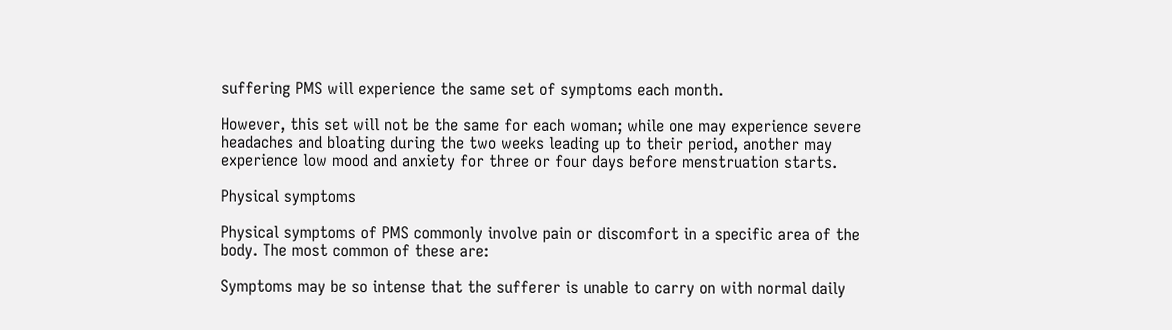suffering PMS will experience the same set of symptoms each month.

However, this set will not be the same for each woman; while one may experience severe headaches and bloating during the two weeks leading up to their period, another may experience low mood and anxiety for three or four days before menstruation starts.

Physical symptoms

Physical symptoms of PMS commonly involve pain or discomfort in a specific area of the body. The most common of these are:

Symptoms may be so intense that the sufferer is unable to carry on with normal daily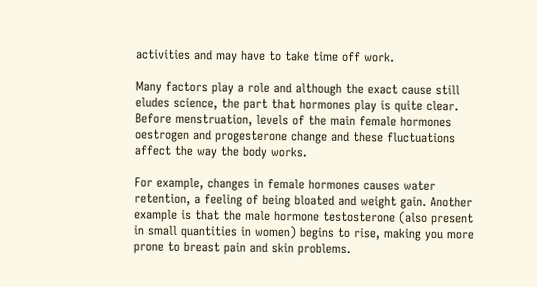activities and may have to take time off work.

Many factors play a role and although the exact cause still eludes science, the part that hormones play is quite clear. Before menstruation, levels of the main female hormones oestrogen and progesterone change and these fluctuations affect the way the body works.

For example, changes in female hormones causes water retention, a feeling of being bloated and weight gain. Another example is that the male hormone testosterone (also present in small quantities in women) begins to rise, making you more prone to breast pain and skin problems.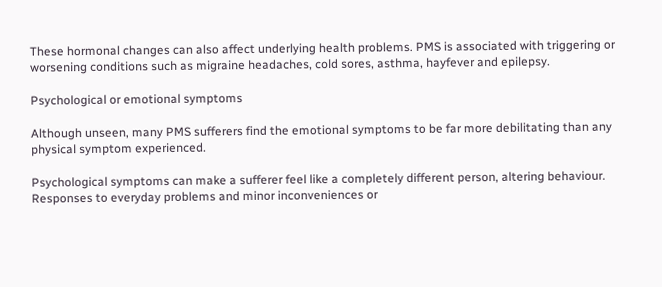These hormonal changes can also affect underlying health problems. PMS is associated with triggering or worsening conditions such as migraine headaches, cold sores, asthma, hayfever and epilepsy.

Psychological or emotional symptoms

Although unseen, many PMS sufferers find the emotional symptoms to be far more debilitating than any physical symptom experienced.

Psychological symptoms can make a sufferer feel like a completely different person, altering behaviour. Responses to everyday problems and minor inconveniences or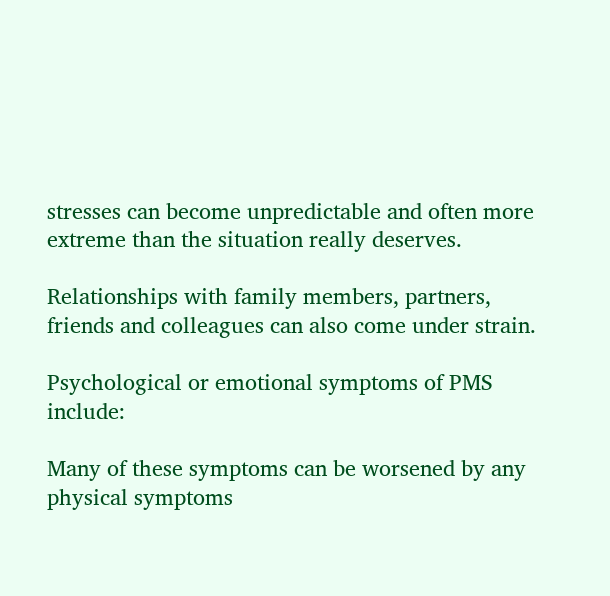stresses can become unpredictable and often more extreme than the situation really deserves.

Relationships with family members, partners, friends and colleagues can also come under strain.

Psychological or emotional symptoms of PMS include:

Many of these symptoms can be worsened by any physical symptoms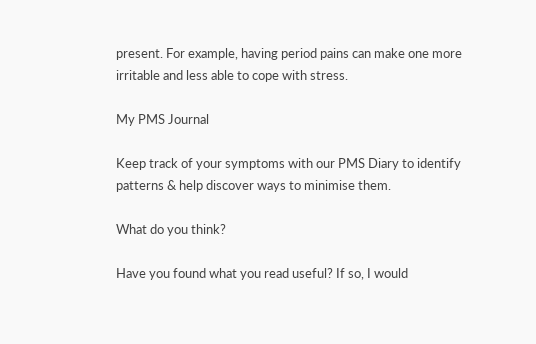present. For example, having period pains can make one more irritable and less able to cope with stress.

My PMS Journal

Keep track of your symptoms with our PMS Diary to identify patterns & help discover ways to minimise them.

What do you think?

Have you found what you read useful? If so, I would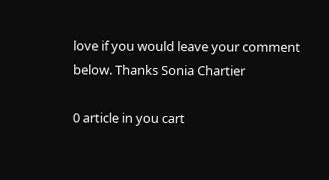love if you would leave your comment below. Thanks Sonia Chartier

0 article in you cart